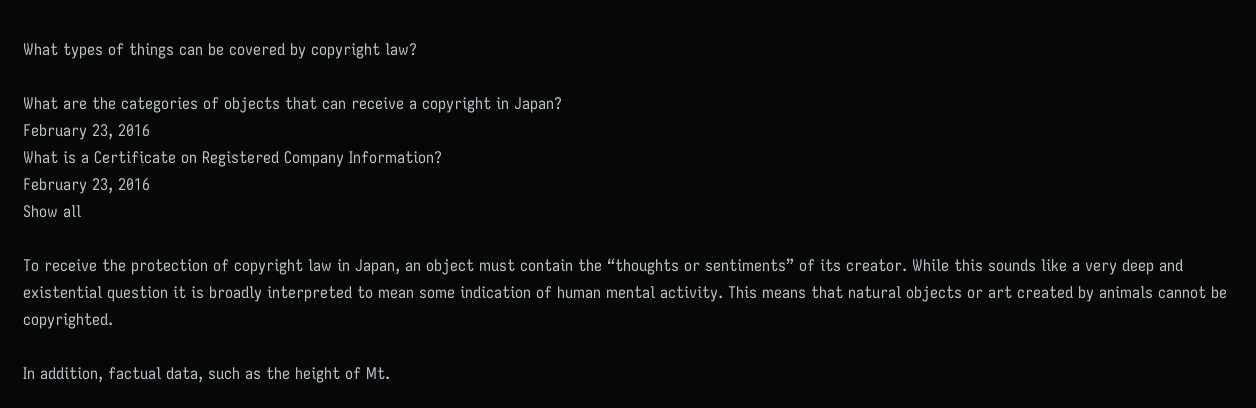What types of things can be covered by copyright law?

What are the categories of objects that can receive a copyright in Japan?
February 23, 2016
What is a Certificate on Registered Company Information?
February 23, 2016
Show all

To receive the protection of copyright law in Japan, an object must contain the “thoughts or sentiments” of its creator. While this sounds like a very deep and existential question it is broadly interpreted to mean some indication of human mental activity. This means that natural objects or art created by animals cannot be copyrighted.

In addition, factual data, such as the height of Mt.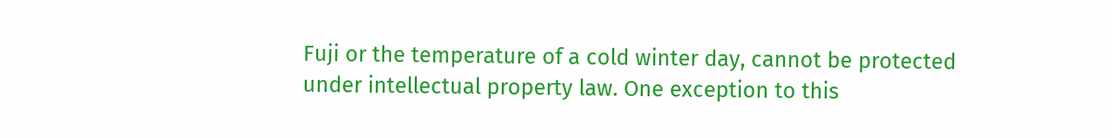Fuji or the temperature of a cold winter day, cannot be protected under intellectual property law. One exception to this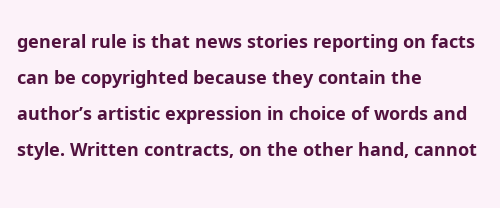general rule is that news stories reporting on facts can be copyrighted because they contain the author’s artistic expression in choice of words and style. Written contracts, on the other hand, cannot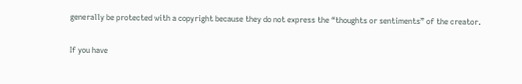generally be protected with a copyright because they do not express the “thoughts or sentiments” of the creator.

If you have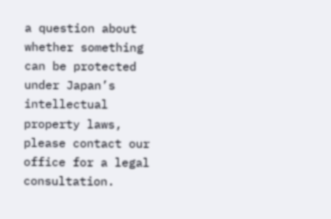a question about whether something can be protected under Japan’s intellectual property laws, please contact our office for a legal consultation.